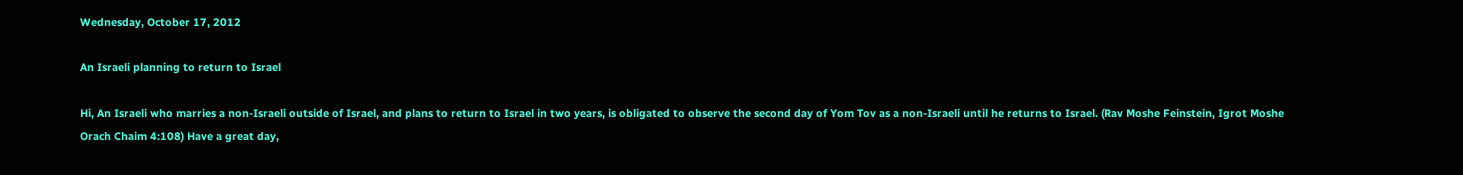Wednesday, October 17, 2012

An Israeli planning to return to Israel

Hi, An Israeli who marries a non-Israeli outside of Israel, and plans to return to Israel in two years, is obligated to observe the second day of Yom Tov as a non-Israeli until he returns to Israel. (Rav Moshe Feinstein, Igrot Moshe Orach Chaim 4:108) Have a great day,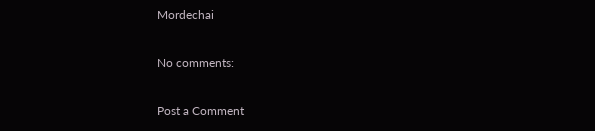Mordechai

No comments:

Post a Comment